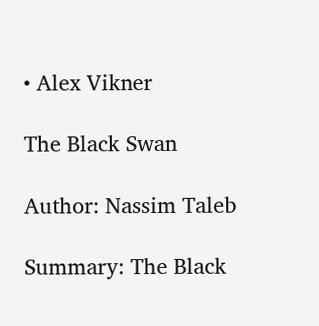• Alex Vikner

The Black Swan

Author: Nassim Taleb

Summary: The Black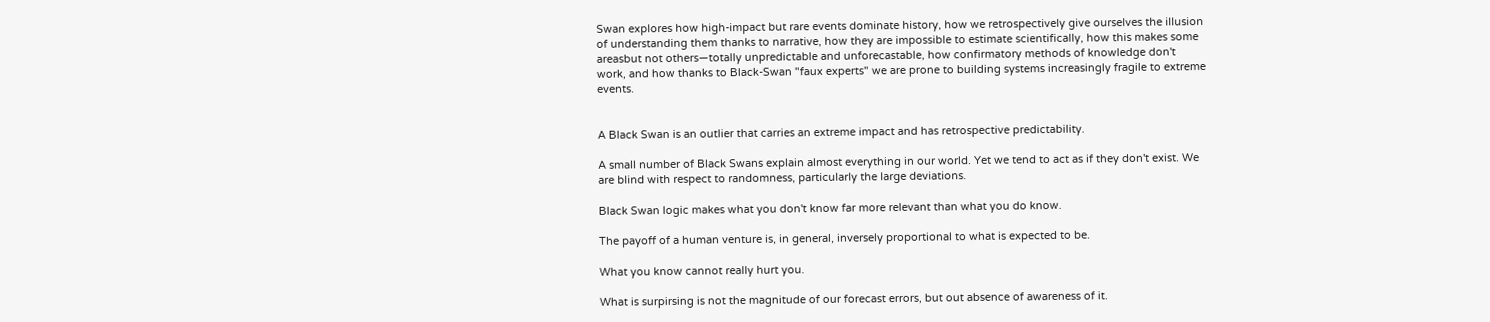Swan explores how high-impact but rare events dominate history, how we retrospectively give ourselves the illusion of understanding them thanks to narrative, how they are impossible to estimate scientifically, how this makes some areasbut not others—totally unpredictable and unforecastable, how confirmatory methods of knowledge don't work, and how thanks to Black-Swan "faux experts" we are prone to building systems increasingly fragile to extreme events.


A Black Swan is an outlier that carries an extreme impact and has retrospective predictability.

A small number of Black Swans explain almost everything in our world. Yet we tend to act as if they don't exist. We are blind with respect to randomness, particularly the large deviations.

Black Swan logic makes what you don't know far more relevant than what you do know.

The payoff of a human venture is, in general, inversely proportional to what is expected to be.

What you know cannot really hurt you.

What is surpirsing is not the magnitude of our forecast errors, but out absence of awareness of it.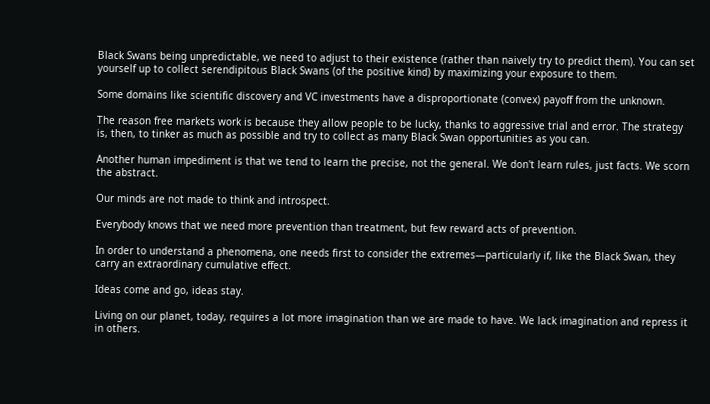Black Swans being unpredictable, we need to adjust to their existence (rather than naively try to predict them). You can set yourself up to collect serendipitous Black Swans (of the positive kind) by maximizing your exposure to them.

Some domains like scientific discovery and VC investments have a disproportionate (convex) payoff from the unknown.

The reason free markets work is because they allow people to be lucky, thanks to aggressive trial and error. The strategy is, then, to tinker as much as possible and try to collect as many Black Swan opportunities as you can.

Another human impediment is that we tend to learn the precise, not the general. We don't learn rules, just facts. We scorn the abstract.

Our minds are not made to think and introspect.

Everybody knows that we need more prevention than treatment, but few reward acts of prevention.

In order to understand a phenomena, one needs first to consider the extremes—particularly if, like the Black Swan, they carry an extraordinary cumulative effect.

Ideas come and go, ideas stay.

Living on our planet, today, requires a lot more imagination than we are made to have. We lack imagination and repress it in others.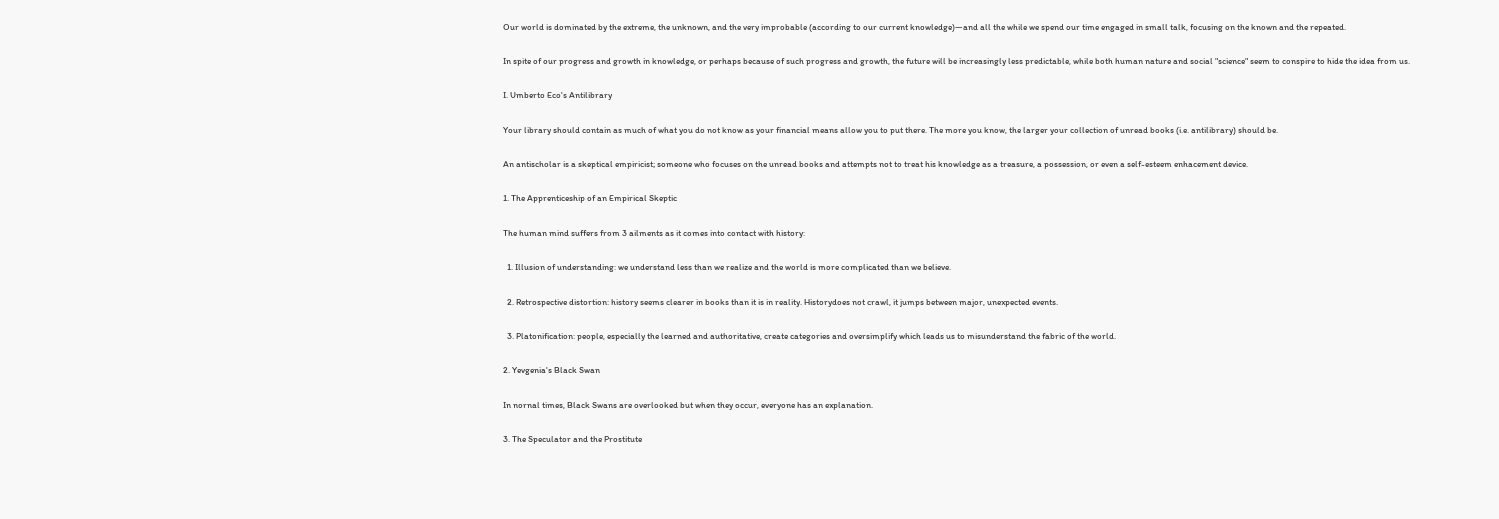Our world is dominated by the extreme, the unknown, and the very improbable (according to our current knowledge)—and all the while we spend our time engaged in small talk, focusing on the known and the repeated.

In spite of our progress and growth in knowledge, or perhaps because of such progress and growth, the future will be increasingly less predictable, while both human nature and social "science" seem to conspire to hide the idea from us.

I. Umberto Eco's Antilibrary

Your library should contain as much of what you do not know as your financial means allow you to put there. The more you know, the larger your collection of unread books (i.e. antilibrary) should be.

An antischolar is a skeptical empiricist; someone who focuses on the unread books and attempts not to treat his knowledge as a treasure, a possession, or even a self-esteem enhacement device.

1. The Apprenticeship of an Empirical Skeptic

The human mind suffers from 3 ailments as it comes into contact with history:

  1. Illusion of understanding: we understand less than we realize and the world is more complicated than we believe.

  2. Retrospective distortion: history seems clearer in books than it is in reality. Historydoes not crawl, it jumps between major, unexpected events.

  3. Platonification: people, especially the learned and authoritative, create categories and oversimplify which leads us to misunderstand the fabric of the world.

2. Yevgenia's Black Swan

In nornal times, Black Swans are overlooked but when they occur, everyone has an explanation.

3. The Speculator and the Prostitute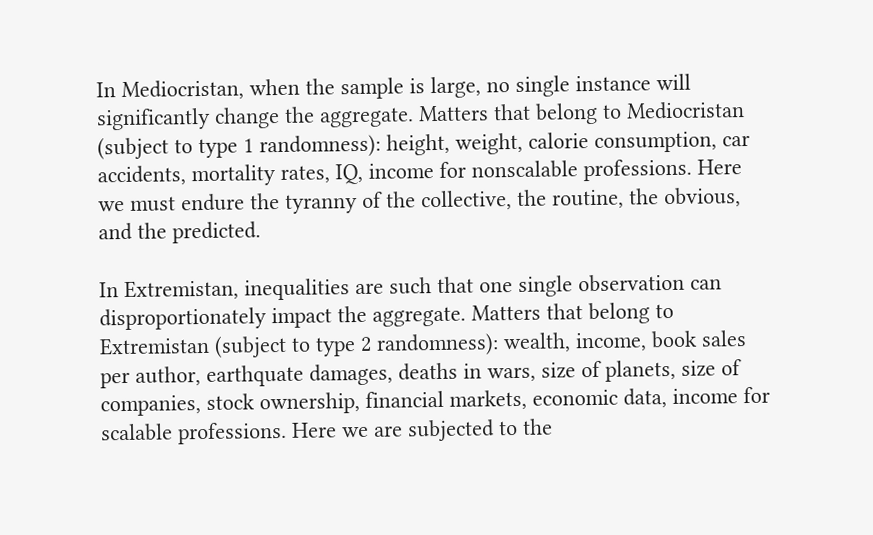In Mediocristan, when the sample is large, no single instance will significantly change the aggregate. Matters that belong to Mediocristan (subject to type 1 randomness): height, weight, calorie consumption, car accidents, mortality rates, IQ, income for nonscalable professions. Here we must endure the tyranny of the collective, the routine, the obvious, and the predicted.

In Extremistan, inequalities are such that one single observation can disproportionately impact the aggregate. Matters that belong to Extremistan (subject to type 2 randomness): wealth, income, book sales per author, earthquate damages, deaths in wars, size of planets, size of companies, stock ownership, financial markets, economic data, income for scalable professions. Here we are subjected to the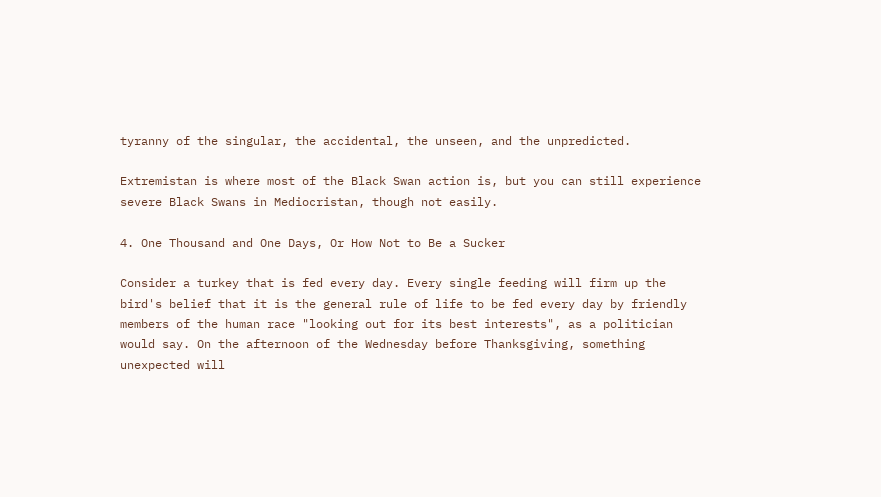tyranny of the singular, the accidental, the unseen, and the unpredicted.

Extremistan is where most of the Black Swan action is, but you can still experience severe Black Swans in Mediocristan, though not easily.

4. One Thousand and One Days, Or How Not to Be a Sucker

Consider a turkey that is fed every day. Every single feeding will firm up the bird's belief that it is the general rule of life to be fed every day by friendly members of the human race "looking out for its best interests", as a politician would say. On the afternoon of the Wednesday before Thanksgiving, something unexpected will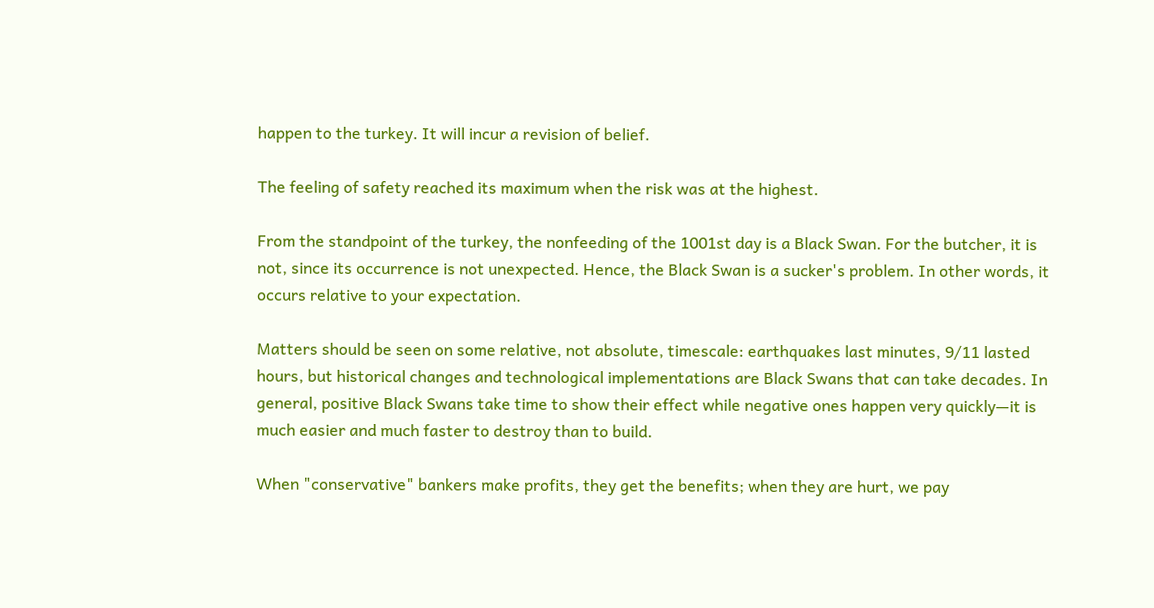happen to the turkey. It will incur a revision of belief.

The feeling of safety reached its maximum when the risk was at the highest.

From the standpoint of the turkey, the nonfeeding of the 1001st day is a Black Swan. For the butcher, it is not, since its occurrence is not unexpected. Hence, the Black Swan is a sucker's problem. In other words, it occurs relative to your expectation.

Matters should be seen on some relative, not absolute, timescale: earthquakes last minutes, 9/11 lasted hours, but historical changes and technological implementations are Black Swans that can take decades. In general, positive Black Swans take time to show their effect while negative ones happen very quickly—it is much easier and much faster to destroy than to build.

When "conservative" bankers make profits, they get the benefits; when they are hurt, we pay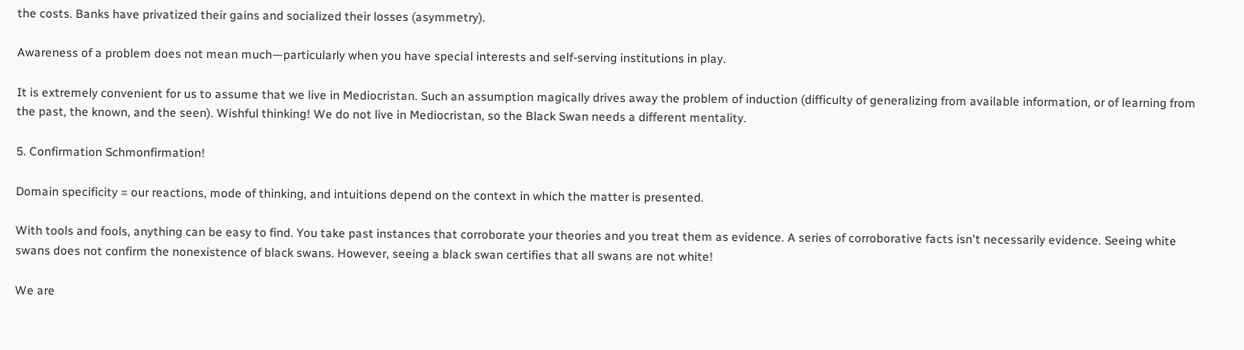the costs. Banks have privatized their gains and socialized their losses (asymmetry).

Awareness of a problem does not mean much—particularly when you have special interests and self-serving institutions in play.

It is extremely convenient for us to assume that we live in Mediocristan. Such an assumption magically drives away the problem of induction (difficulty of generalizing from available information, or of learning from the past, the known, and the seen). Wishful thinking! We do not live in Mediocristan, so the Black Swan needs a different mentality.

5. Confirmation Schmonfirmation!

Domain specificity = our reactions, mode of thinking, and intuitions depend on the context in which the matter is presented.

With tools and fools, anything can be easy to find. You take past instances that corroborate your theories and you treat them as evidence. A series of corroborative facts isn't necessarily evidence. Seeing white swans does not confirm the nonexistence of black swans. However, seeing a black swan certifies that all swans are not white!

We are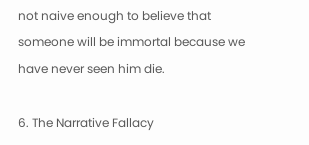not naive enough to believe that someone will be immortal because we have never seen him die.

6. The Narrative Fallacy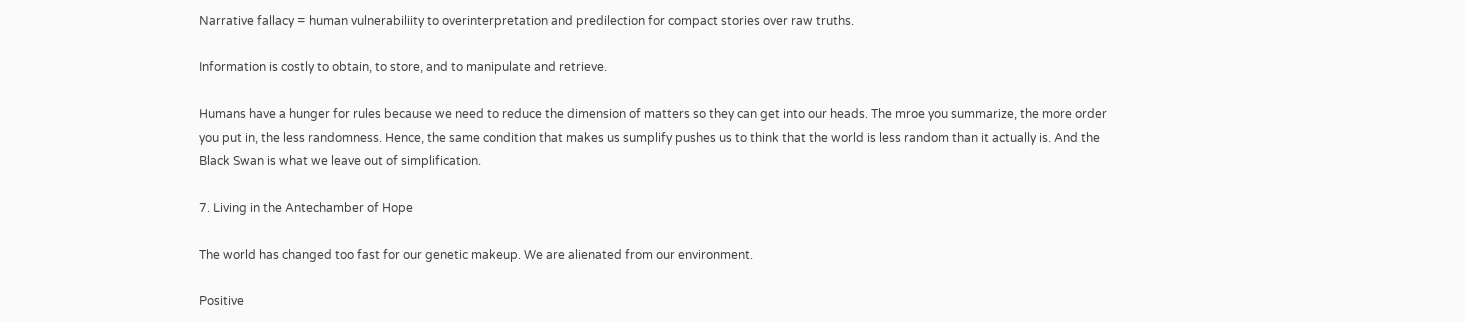Narrative fallacy = human vulnerabiliity to overinterpretation and predilection for compact stories over raw truths.

Information is costly to obtain, to store, and to manipulate and retrieve.

Humans have a hunger for rules because we need to reduce the dimension of matters so they can get into our heads. The mroe you summarize, the more order you put in, the less randomness. Hence, the same condition that makes us sumplify pushes us to think that the world is less random than it actually is. And the Black Swan is what we leave out of simplification.

7. Living in the Antechamber of Hope

The world has changed too fast for our genetic makeup. We are alienated from our environment.

Positive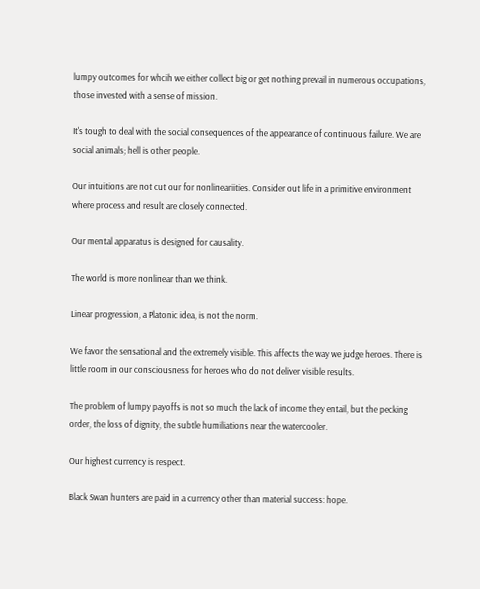lumpy outcomes for whcih we either collect big or get nothing prevail in numerous occupations, those invested with a sense of mission.

It's tough to deal with the social consequences of the appearance of continuous failure. We are social animals; hell is other people.

Our intuitions are not cut our for nonlineariities. Consider out life in a primitive environment where process and result are closely connected.

Our mental apparatus is designed for causality.

The world is more nonlinear than we think.

Linear progression, a Platonic idea, is not the norm.

We favor the sensational and the extremely visible. This affects the way we judge heroes. There is little room in our consciousness for heroes who do not deliver visible results.

The problem of lumpy payoffs is not so much the lack of income they entail, but the pecking order, the loss of dignity, the subtle humiliations near the watercooler.

Our highest currency is respect.

Black Swan hunters are paid in a currency other than material success: hope.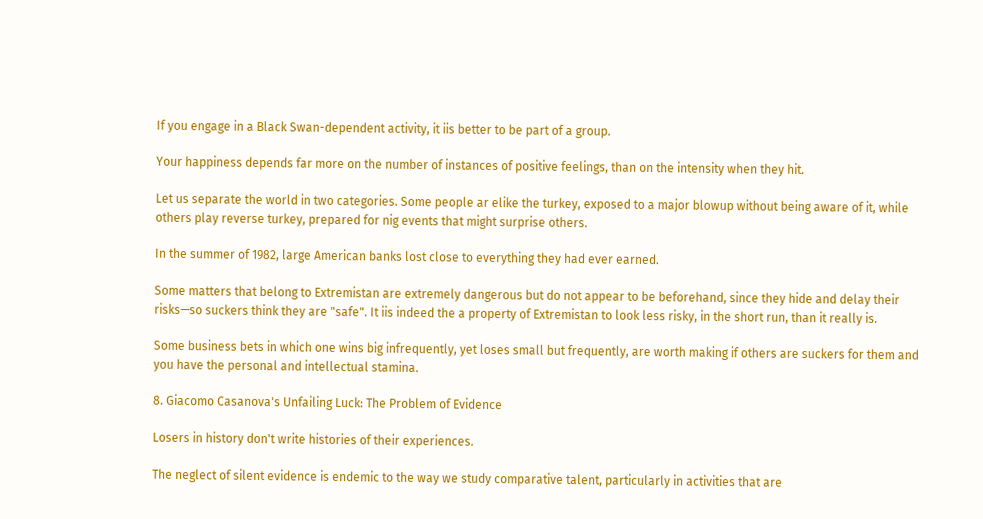If you engage in a Black Swan-dependent activity, it iis better to be part of a group.

Your happiness depends far more on the number of instances of positive feelings, than on the intensity when they hit.

Let us separate the world in two categories. Some people ar elike the turkey, exposed to a major blowup without being aware of it, while others play reverse turkey, prepared for nig events that might surprise others.

In the summer of 1982, large American banks lost close to everything they had ever earned.

Some matters that belong to Extremistan are extremely dangerous but do not appear to be beforehand, since they hide and delay their risks—so suckers think they are "safe". It iis indeed the a property of Extremistan to look less risky, in the short run, than it really is.

Some business bets in which one wins big infrequently, yet loses small but frequently, are worth making if others are suckers for them and you have the personal and intellectual stamina.

8. Giacomo Casanova's Unfailing Luck: The Problem of Evidence

Losers in history don't write histories of their experiences.

The neglect of silent evidence is endemic to the way we study comparative talent, particularly in activities that are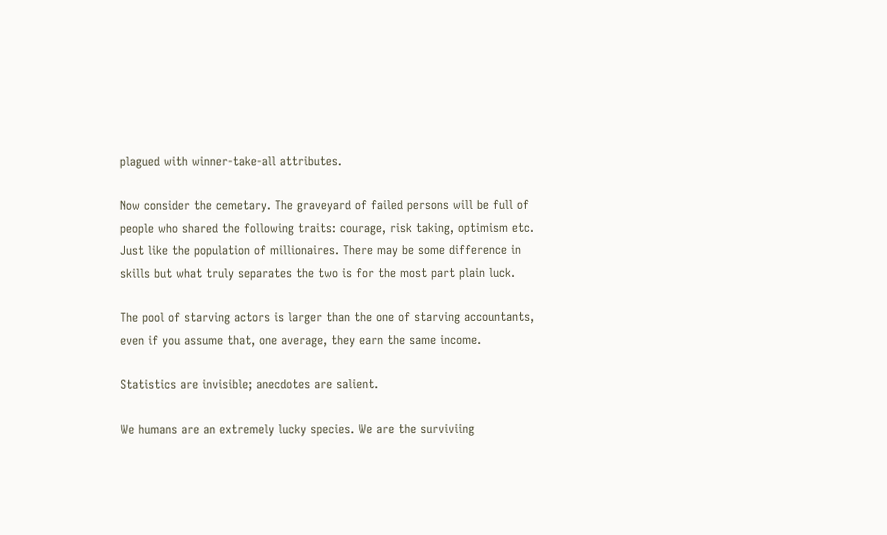plagued with winner-take-all attributes.

Now consider the cemetary. The graveyard of failed persons will be full of people who shared the following traits: courage, risk taking, optimism etc. Just like the population of millionaires. There may be some difference in skills but what truly separates the two is for the most part plain luck.

The pool of starving actors is larger than the one of starving accountants, even if you assume that, one average, they earn the same income.

Statistics are invisible; anecdotes are salient.

We humans are an extremely lucky species. We are the surviviing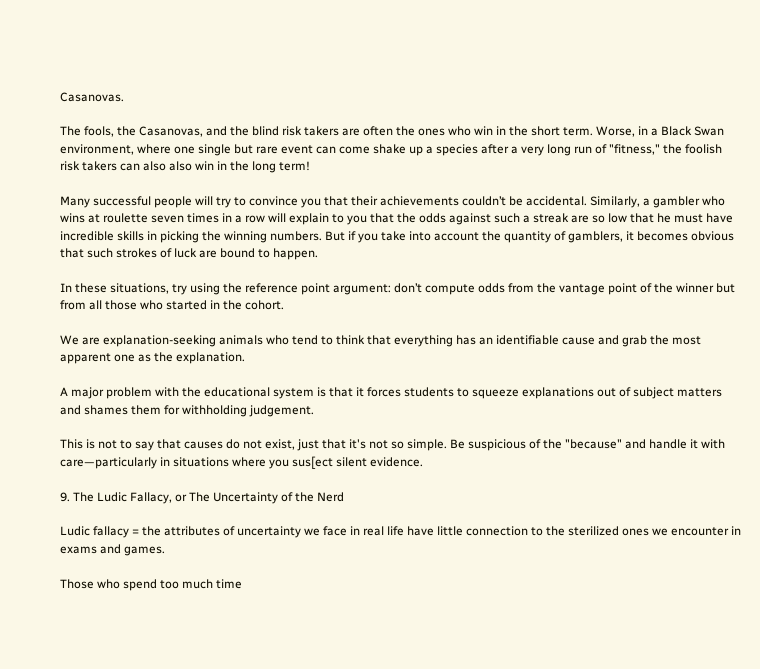Casanovas.

The fools, the Casanovas, and the blind risk takers are often the ones who win in the short term. Worse, in a Black Swan environment, where one single but rare event can come shake up a species after a very long run of "fitness," the foolish risk takers can also also win in the long term!

Many successful people will try to convince you that their achievements couldn’t be accidental. Similarly, a gambler who wins at roulette seven times in a row will explain to you that the odds against such a streak are so low that he must have incredible skills in picking the winning numbers. But if you take into account the quantity of gamblers, it becomes obvious that such strokes of luck are bound to happen.

In these situations, try using the reference point argument: don’t compute odds from the vantage point of the winner but from all those who started in the cohort.

We are explanation-seeking animals who tend to think that everything has an identifiable cause and grab the most apparent one as the explanation.

A major problem with the educational system is that it forces students to squeeze explanations out of subject matters and shames them for withholding judgement.

This is not to say that causes do not exist, just that it's not so simple. Be suspicious of the "because" and handle it with care—particularly in situations where you sus[ect silent evidence.

9. The Ludic Fallacy, or The Uncertainty of the Nerd

Ludic fallacy = the attributes of uncertainty we face in real life have little connection to the sterilized ones we encounter in exams and games.

Those who spend too much time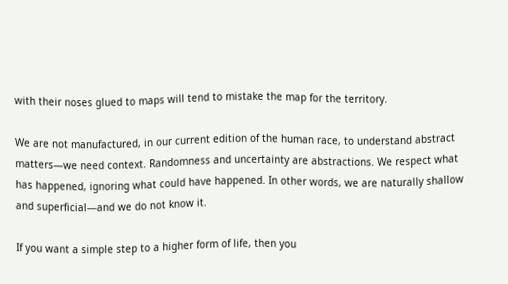with their noses glued to maps will tend to mistake the map for the territory.

We are not manufactured, in our current edition of the human race, to understand abstract matters—we need context. Randomness and uncertainty are abstractions. We respect what has happened, ignoring what could have happened. In other words, we are naturally shallow and superficial—and we do not know it.

If you want a simple step to a higher form of life, then you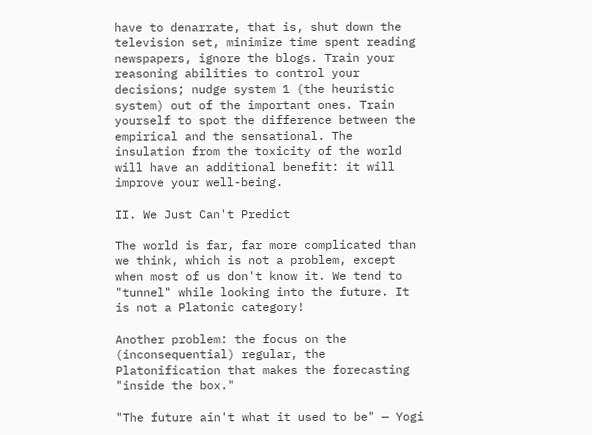have to denarrate, that is, shut down the television set, minimize time spent reading newspapers, ignore the blogs. Train your reasoning abilities to control your decisions; nudge system 1 (the heuristic system) out of the important ones. Train yourself to spot the difference between the empirical and the sensational. The insulation from the toxicity of the world will have an additional benefit: it will improve your well-being.

II. We Just Can't Predict

The world is far, far more complicated than we think, which is not a problem, except when most of us don't know it. We tend to "tunnel" while looking into the future. It is not a Platonic category!

Another problem: the focus on the (inconsequential) regular, the Platonification that makes the forecasting "inside the box."

"The future ain't what it used to be" — Yogi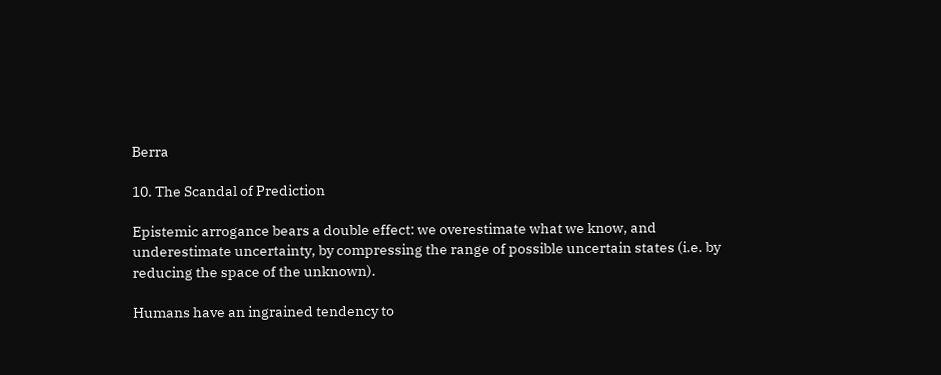Berra

10. The Scandal of Prediction

Epistemic arrogance bears a double effect: we overestimate what we know, and underestimate uncertainty, by compressing the range of possible uncertain states (i.e. by reducing the space of the unknown).

Humans have an ingrained tendency to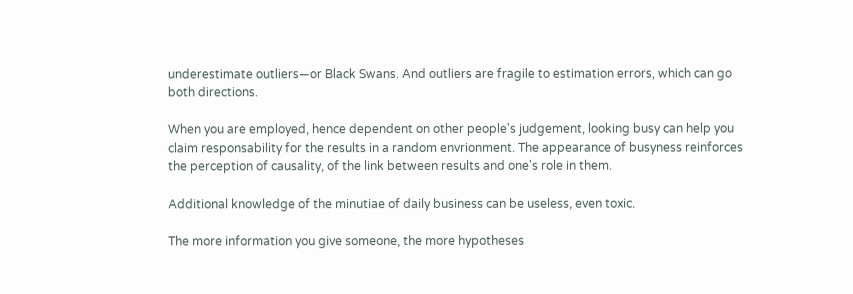underestimate outliers—or Black Swans. And outliers are fragile to estimation errors, which can go both directions.

When you are employed, hence dependent on other people's judgement, looking busy can help you claim responsability for the results in a random envrionment. The appearance of busyness reinforces the perception of causality, of the link between results and one's role in them.

Additional knowledge of the minutiae of daily business can be useless, even toxic.

The more information you give someone, the more hypotheses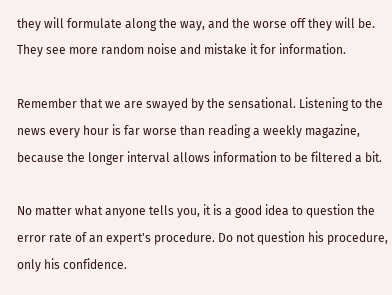they will formulate along the way, and the worse off they will be. They see more random noise and mistake it for information.

Remember that we are swayed by the sensational. Listening to the news every hour is far worse than reading a weekly magazine, because the longer interval allows information to be filtered a bit.

No matter what anyone tells you, it is a good idea to question the error rate of an expert's procedure. Do not question his procedure, only his confidence.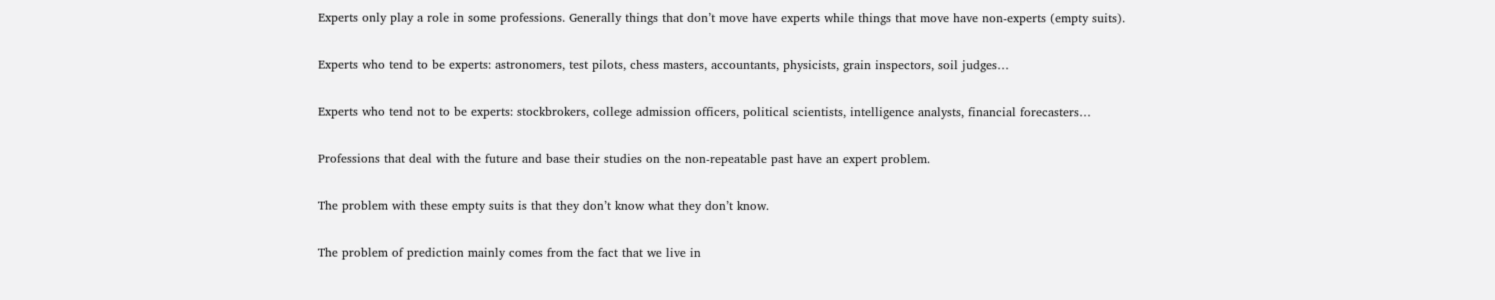Experts only play a role in some professions. Generally things that don’t move have experts while things that move have non-experts (empty suits).

Experts who tend to be experts: astronomers, test pilots, chess masters, accountants, physicists, grain inspectors, soil judges…

Experts who tend not to be experts: stockbrokers, college admission officers, political scientists, intelligence analysts, financial forecasters…

Professions that deal with the future and base their studies on the non-repeatable past have an expert problem.

The problem with these empty suits is that they don’t know what they don’t know.

The problem of prediction mainly comes from the fact that we live in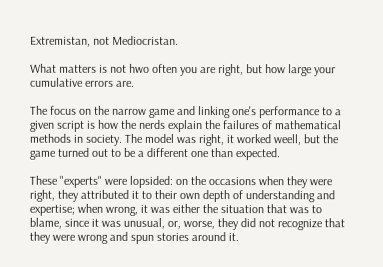Extremistan, not Mediocristan.

What matters is not hwo often you are right, but how large your cumulative errors are.

The focus on the narrow game and linking one's performance to a given script is how the nerds explain the failures of mathematical methods in society. The model was right, it worked weell, but the game turned out to be a different one than expected.

These "experts" were lopsided: on the occasions when they were right, they attributed it to their own depth of understanding and expertise; when wrong, it was either the situation that was to blame, since it was unusual, or, worse, they did not recognize that they were wrong and spun stories around it.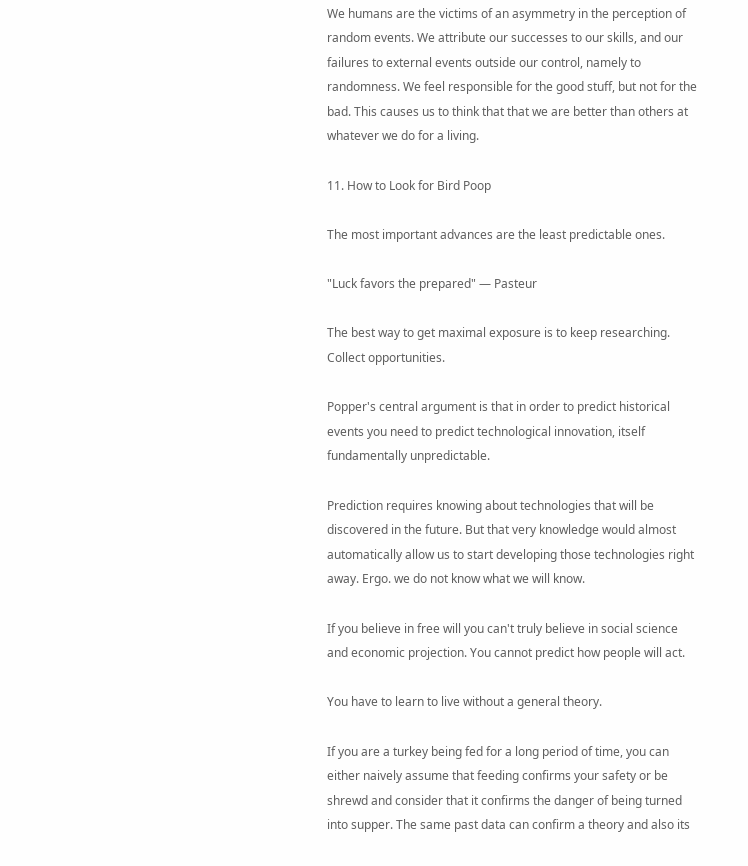We humans are the victims of an asymmetry in the perception of random events. We attribute our successes to our skills, and our failures to external events outside our control, namely to randomness. We feel responsible for the good stuff, but not for the bad. This causes us to think that that we are better than others at whatever we do for a living.

11. How to Look for Bird Poop

The most important advances are the least predictable ones.

"Luck favors the prepared" — Pasteur

The best way to get maximal exposure is to keep researching. Collect opportunities.

Popper's central argument is that in order to predict historical events you need to predict technological innovation, itself fundamentally unpredictable.

Prediction requires knowing about technologies that will be discovered in the future. But that very knowledge would almost automatically allow us to start developing those technologies right away. Ergo. we do not know what we will know.

If you believe in free will you can't truly believe in social science and economic projection. You cannot predict how people will act.

You have to learn to live without a general theory.

If you are a turkey being fed for a long period of time, you can either naively assume that feeding confirms your safety or be shrewd and consider that it confirms the danger of being turned into supper. The same past data can confirm a theory and also its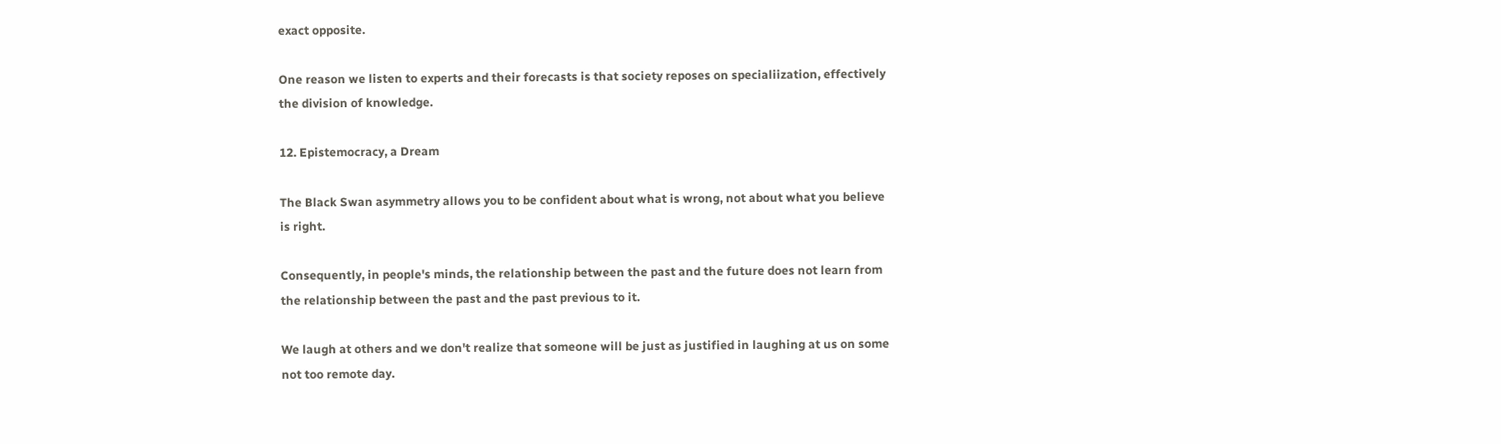exact opposite.

One reason we listen to experts and their forecasts is that society reposes on specialiization, effectively the division of knowledge.

12. Epistemocracy, a Dream

The Black Swan asymmetry allows you to be confident about what is wrong, not about what you believe is right.

Consequently, in people's minds, the relationship between the past and the future does not learn from the relationship between the past and the past previous to it.

We laugh at others and we don't realize that someone will be just as justified in laughing at us on some not too remote day.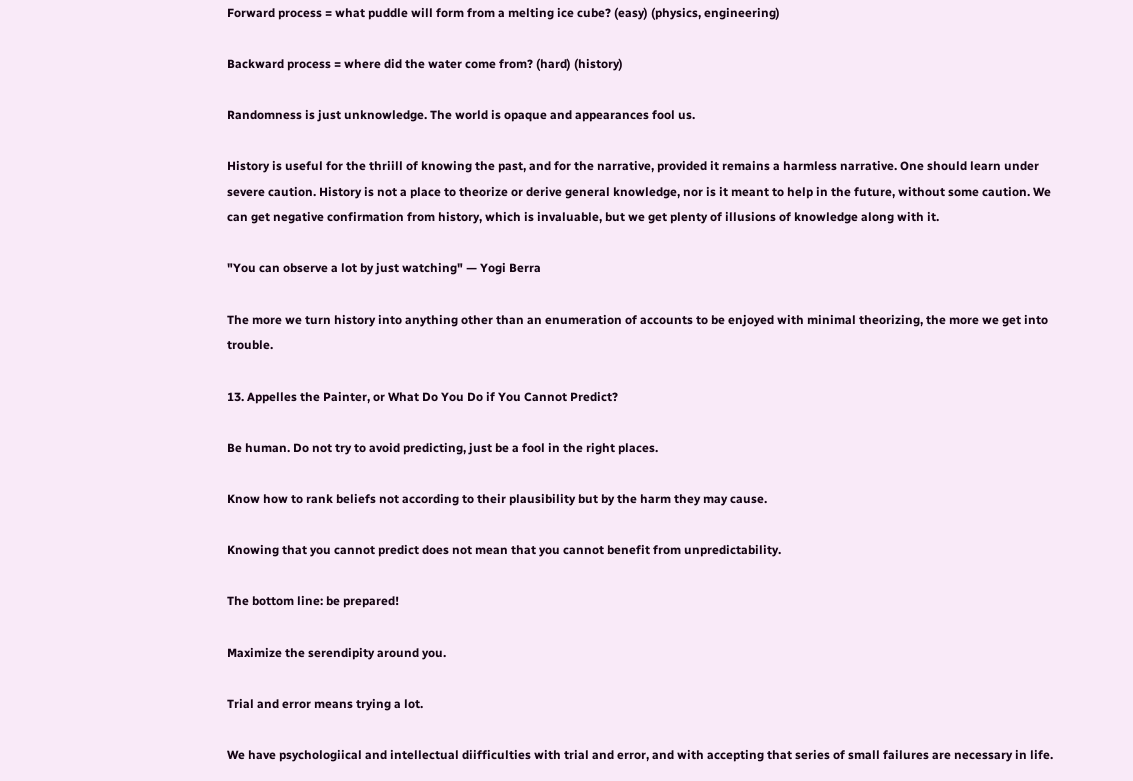Forward process = what puddle will form from a melting ice cube? (easy) (physics, engineering)

Backward process = where did the water come from? (hard) (history)

Randomness is just unknowledge. The world is opaque and appearances fool us.

History is useful for the thriill of knowing the past, and for the narrative, provided it remains a harmless narrative. One should learn under severe caution. History is not a place to theorize or derive general knowledge, nor is it meant to help in the future, without some caution. We can get negative confirmation from history, which is invaluable, but we get plenty of illusions of knowledge along with it.

"You can observe a lot by just watching" — Yogi Berra

The more we turn history into anything other than an enumeration of accounts to be enjoyed with minimal theorizing, the more we get into trouble.

13. Appelles the Painter, or What Do You Do if You Cannot Predict?

Be human. Do not try to avoid predicting, just be a fool in the right places.

Know how to rank beliefs not according to their plausibility but by the harm they may cause.

Knowing that you cannot predict does not mean that you cannot benefit from unpredictability.

The bottom line: be prepared!

Maximize the serendipity around you.

Trial and error means trying a lot.

We have psychologiical and intellectual diifficulties with trial and error, and with accepting that series of small failures are necessary in life.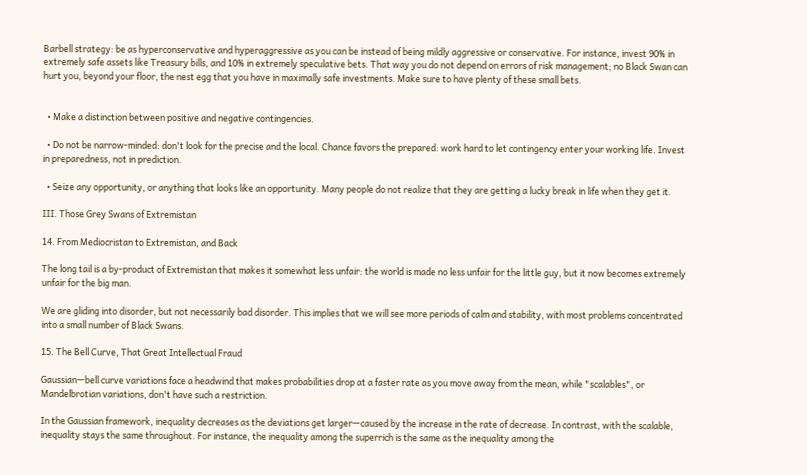Barbell strategy: be as hyperconservative and hyperaggressive as you can be instead of being mildly aggressive or conservative. For instance, invest 90% in extremely safe assets like Treasury bills, and 10% in extremely speculative bets. That way you do not depend on errors of risk management; no Black Swan can hurt you, beyond your floor, the nest egg that you have in maximally safe investments. Make sure to have plenty of these small bets.


  • Make a distinction between positive and negative contingencies.

  • Do not be narrow-minded: don't look for the precise and the local. Chance favors the prepared: work hard to let contingency enter your working life. Invest in preparedness, not in prediction.

  • Seize any opportunity, or anything that looks like an opportunity. Many people do not realize that they are getting a lucky break in life when they get it.

III. Those Grey Swans of Extremistan

14. From Mediocristan to Extremistan, and Back

The long tail is a by-product of Extremistan that makes it somewhat less unfair: the world is made no less unfair for the little guy, but it now becomes extremely unfair for the big man.

We are gliding into disorder, but not necessarily bad disorder. This implies that we will see more periods of calm and stability, with most problems concentrated into a small number of Black Swans.

15. The Bell Curve, That Great Intellectual Fraud

Gaussian—bell curve variations face a headwind that makes probabilities drop at a faster rate as you move away from the mean, while "scalables", or Mandelbrotian variations, don't have such a restriction.

In the Gaussian framework, inequality decreases as the deviations get larger—caused by the increase in the rate of decrease. In contrast, with the scalable, inequality stays the same throughout. For instance, the inequality among the superrich is the same as the inequality among the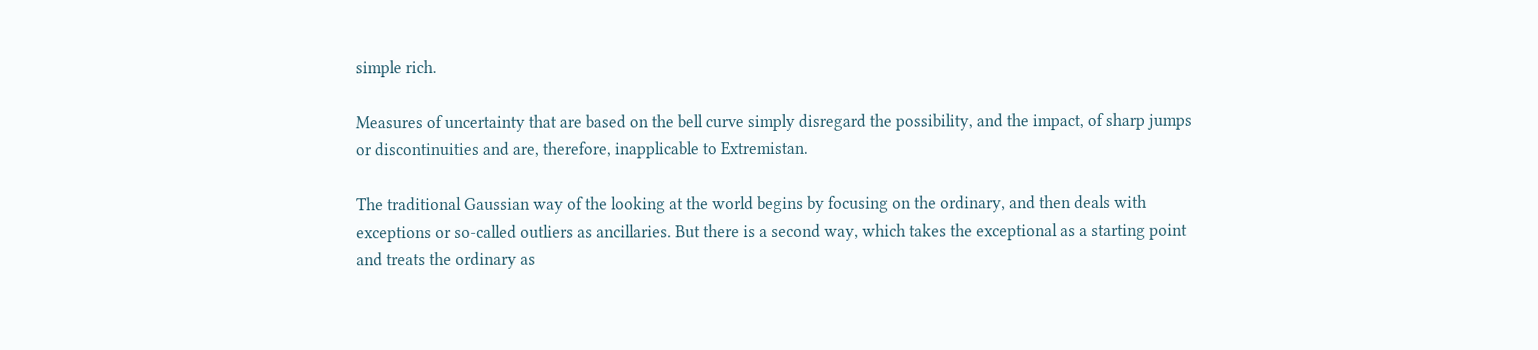simple rich.

Measures of uncertainty that are based on the bell curve simply disregard the possibility, and the impact, of sharp jumps or discontinuities and are, therefore, inapplicable to Extremistan.

The traditional Gaussian way of the looking at the world begins by focusing on the ordinary, and then deals with exceptions or so-called outliers as ancillaries. But there is a second way, which takes the exceptional as a starting point and treats the ordinary as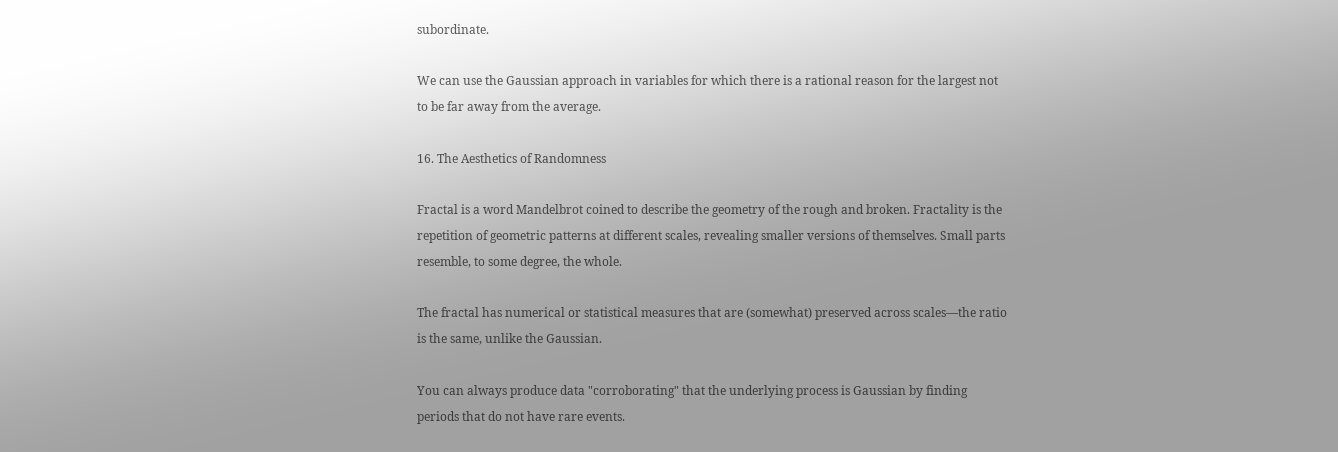subordinate.

We can use the Gaussian approach in variables for which there is a rational reason for the largest not to be far away from the average.

16. The Aesthetics of Randomness

Fractal is a word Mandelbrot coined to describe the geometry of the rough and broken. Fractality is the repetition of geometric patterns at different scales, revealing smaller versions of themselves. Small parts resemble, to some degree, the whole.

The fractal has numerical or statistical measures that are (somewhat) preserved across scales—the ratio is the same, unlike the Gaussian.

You can always produce data "corroborating" that the underlying process is Gaussian by finding periods that do not have rare events.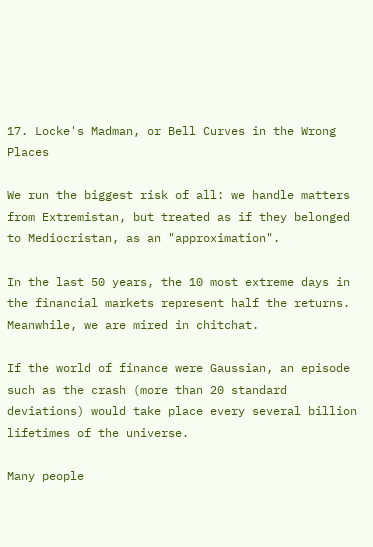17. Locke's Madman, or Bell Curves in the Wrong Places

We run the biggest risk of all: we handle matters from Extremistan, but treated as if they belonged to Mediocristan, as an "approximation".

In the last 50 years, the 10 most extreme days in the financial markets represent half the returns. Meanwhile, we are mired in chitchat.

If the world of finance were Gaussian, an episode such as the crash (more than 20 standard deviations) would take place every several billion lifetimes of the universe.

Many people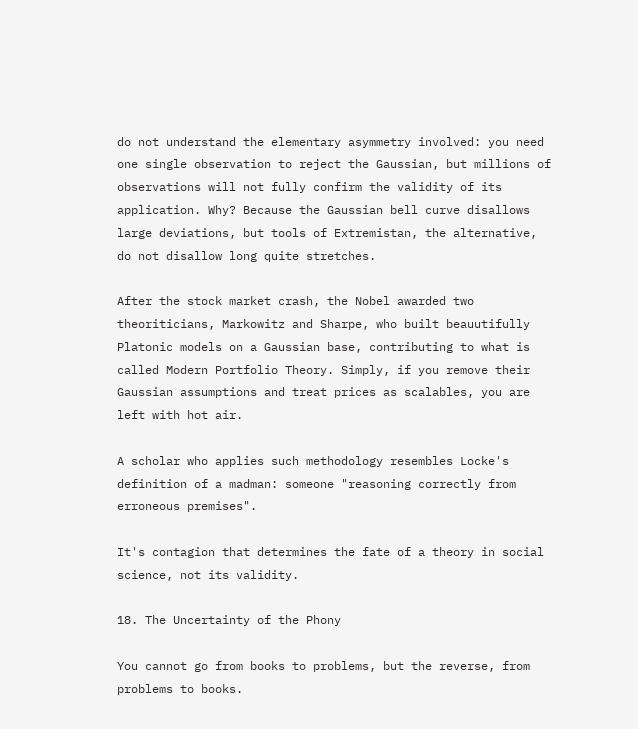do not understand the elementary asymmetry involved: you need one single observation to reject the Gaussian, but millions of observations will not fully confirm the validity of its application. Why? Because the Gaussian bell curve disallows large deviations, but tools of Extremistan, the alternative, do not disallow long quite stretches.

After the stock market crash, the Nobel awarded two theoriticians, Markowitz and Sharpe, who built beauutifully Platonic models on a Gaussian base, contributing to what is called Modern Portfolio Theory. Simply, if you remove their Gaussian assumptions and treat prices as scalables, you are left with hot air.

A scholar who applies such methodology resembles Locke's definition of a madman: someone "reasoning correctly from erroneous premises".

It's contagion that determines the fate of a theory in social science, not its validity.

18. The Uncertainty of the Phony

You cannot go from books to problems, but the reverse, from problems to books.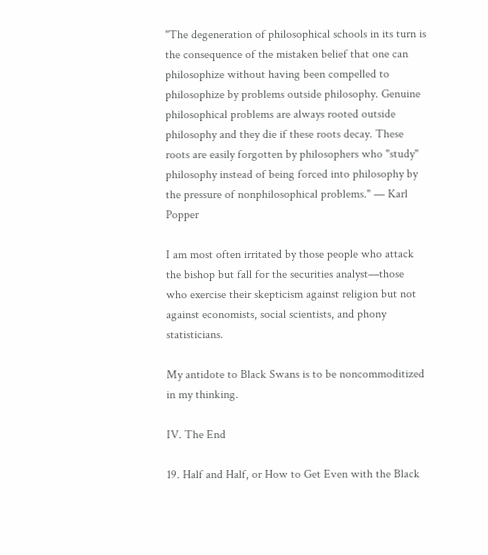"The degeneration of philosophical schools in its turn is the consequence of the mistaken belief that one can philosophize without having been compelled to philosophize by problems outside philosophy. Genuine philosophical problems are always rooted outside philosophy and they die if these roots decay. These roots are easily forgotten by philosophers who "study" philosophy instead of being forced into philosophy by the pressure of nonphilosophical problems." — Karl Popper

I am most often irritated by those people who attack the bishop but fall for the securities analyst—those who exercise their skepticism against religion but not against economists, social scientists, and phony statisticians.

My antidote to Black Swans is to be noncommoditized in my thinking.

IV. The End

19. Half and Half, or How to Get Even with the Black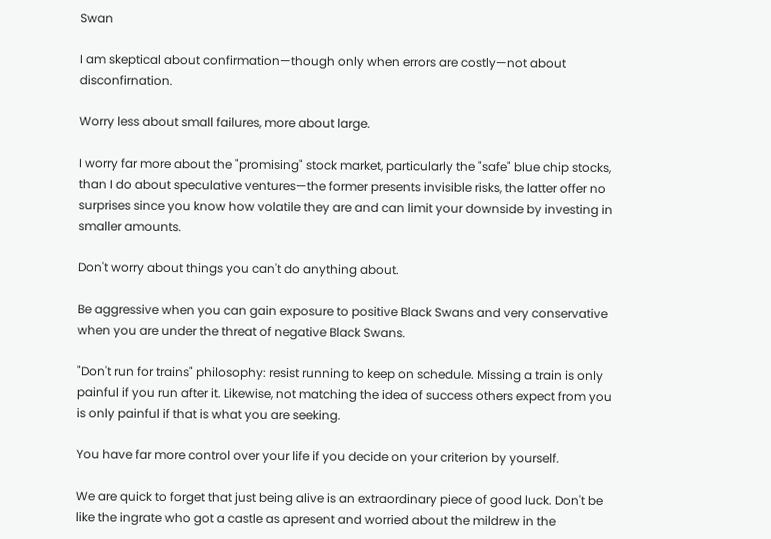Swan

I am skeptical about confirmation—though only when errors are costly—not about disconfirnation.

Worry less about small failures, more about large.

I worry far more about the "promising" stock market, particularly the "safe" blue chip stocks, than I do about speculative ventures—the former presents invisible risks, the latter offer no surprises since you know how volatile they are and can limit your downside by investing in smaller amounts.

Don't worry about things you can't do anything about.

Be aggressive when you can gain exposure to positive Black Swans and very conservative when you are under the threat of negative Black Swans.

"Don't run for trains" philosophy: resist running to keep on schedule. Missing a train is only painful if you run after it. Likewise, not matching the idea of success others expect from you is only painful if that is what you are seeking.

You have far more control over your life if you decide on your criterion by yourself.

We are quick to forget that just being alive is an extraordinary piece of good luck. Don't be like the ingrate who got a castle as apresent and worried about the mildrew in the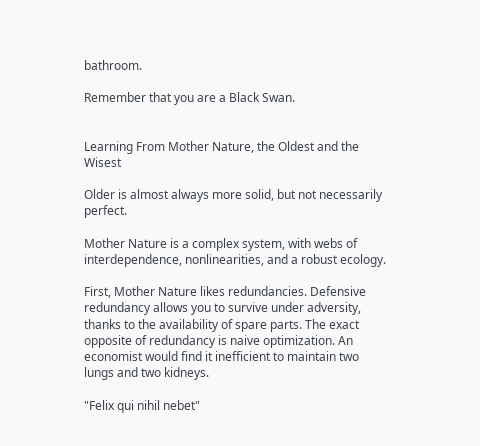bathroom.

Remember that you are a Black Swan.


Learning From Mother Nature, the Oldest and the Wisest

Older is almost always more solid, but not necessarily perfect.

Mother Nature is a complex system, with webs of interdependence, nonlinearities, and a robust ecology.

First, Mother Nature likes redundancies. Defensive redundancy allows you to survive under adversity, thanks to the availability of spare parts. The exact opposite of redundancy is naive optimization. An economist would find it inefficient to maintain two lungs and two kidneys.

"Felix qui nihil nebet"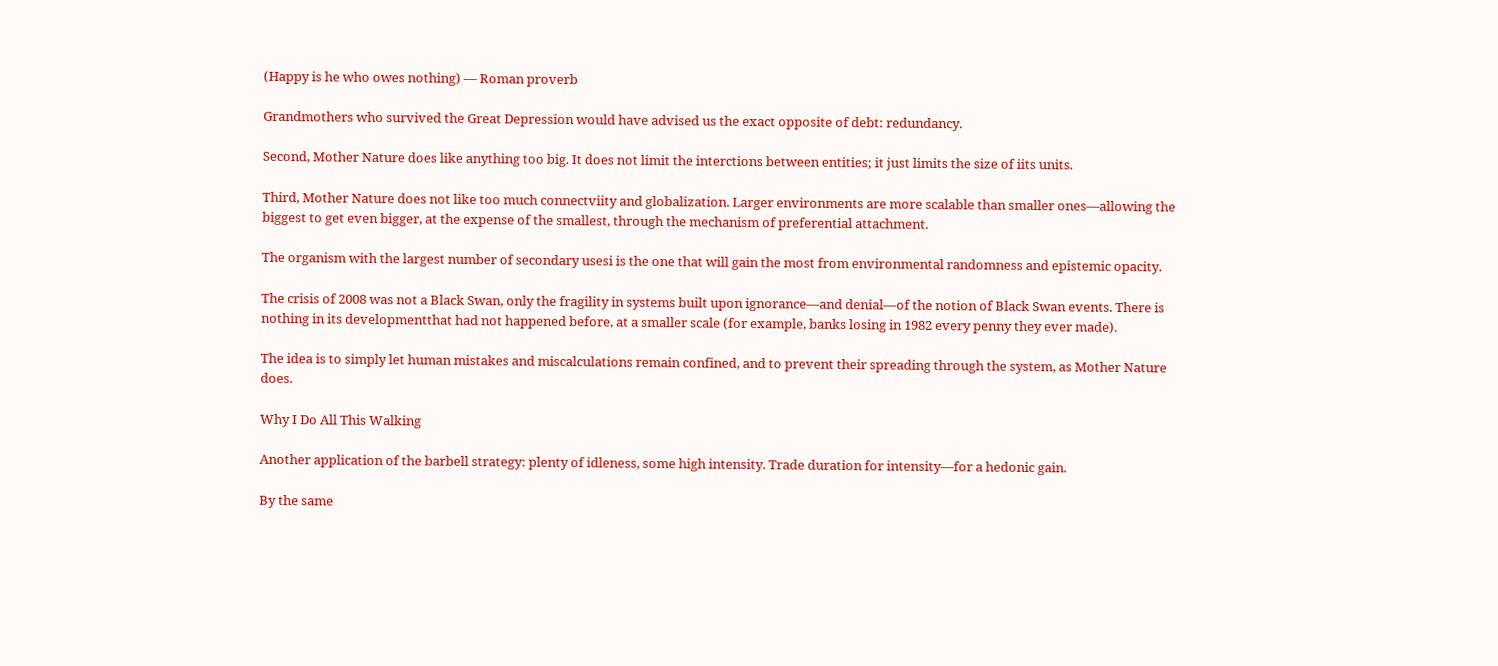(Happy is he who owes nothing) — Roman proverb

Grandmothers who survived the Great Depression would have advised us the exact opposite of debt: redundancy.

Second, Mother Nature does like anything too big. It does not limit the interctions between entities; it just limits the size of iits units.

Third, Mother Nature does not like too much connectviity and globalization. Larger environments are more scalable than smaller ones—allowing the biggest to get even bigger, at the expense of the smallest, through the mechanism of preferential attachment.

The organism with the largest number of secondary usesi is the one that will gain the most from environmental randomness and epistemic opacity.

The crisis of 2008 was not a Black Swan, only the fragility in systems built upon ignorance—and denial—of the notion of Black Swan events. There is nothing in its developmentthat had not happened before, at a smaller scale (for example, banks losing in 1982 every penny they ever made).

The idea is to simply let human mistakes and miscalculations remain confined, and to prevent their spreading through the system, as Mother Nature does.

Why I Do All This Walking

Another application of the barbell strategy: plenty of idleness, some high intensity. Trade duration for intensity—for a hedonic gain.

By the same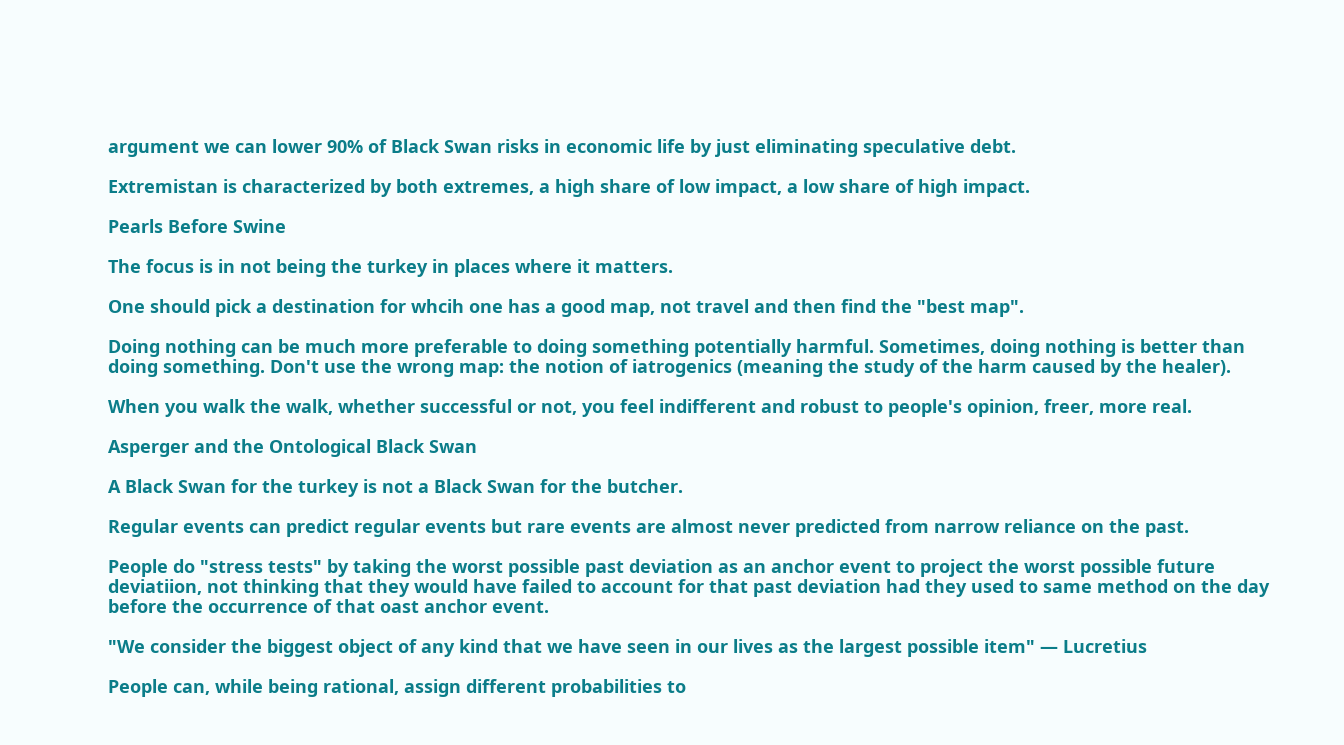argument we can lower 90% of Black Swan risks in economic life by just eliminating speculative debt.

Extremistan is characterized by both extremes, a high share of low impact, a low share of high impact.

Pearls Before Swine

The focus is in not being the turkey in places where it matters.

One should pick a destination for whcih one has a good map, not travel and then find the "best map".

Doing nothing can be much more preferable to doing something potentially harmful. Sometimes, doing nothing is better than doing something. Don't use the wrong map: the notion of iatrogenics (meaning the study of the harm caused by the healer).

When you walk the walk, whether successful or not, you feel indifferent and robust to people's opinion, freer, more real.

Asperger and the Ontological Black Swan

A Black Swan for the turkey is not a Black Swan for the butcher.

Regular events can predict regular events but rare events are almost never predicted from narrow reliance on the past.

People do "stress tests" by taking the worst possible past deviation as an anchor event to project the worst possible future deviatiion, not thinking that they would have failed to account for that past deviation had they used to same method on the day before the occurrence of that oast anchor event.

"We consider the biggest object of any kind that we have seen in our lives as the largest possible item" — Lucretius

People can, while being rational, assign different probabilities to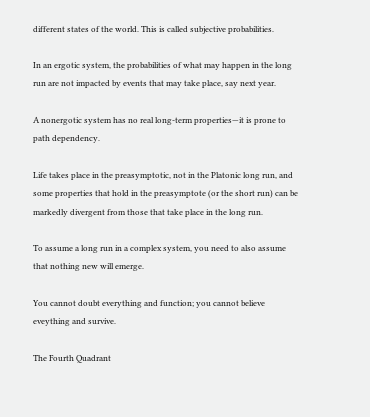different states of the world. This is called subjective probabilities.

In an ergotic system, the probabilities of what may happen in the long run are not impacted by events that may take place, say next year.

A nonergotic system has no real long-term properties—it is prone to path dependency.

Life takes place in the preasymptotic, not in the Platonic long run, and some properties that hold in the preasymptote (or the short run) can be markedly divergent from those that take place in the long run.

To assume a long run in a complex system, you need to also assume that nothing new will emerge.

You cannot doubt everything and function; you cannot believe eveything and survive.

The Fourth Quadrant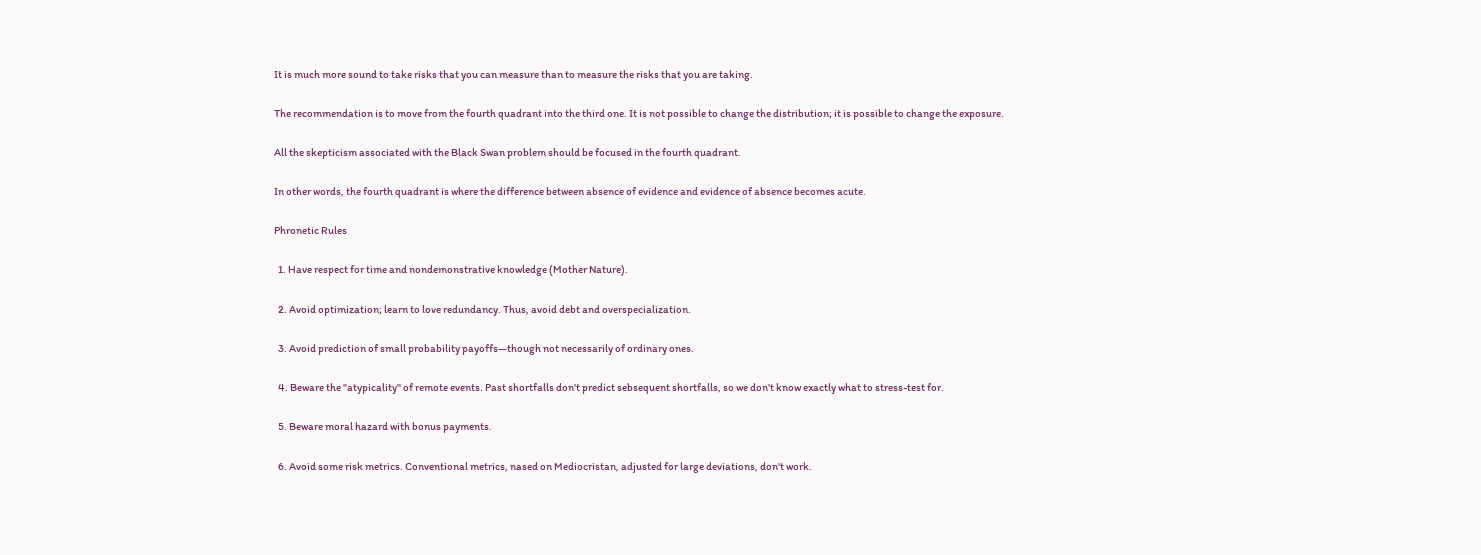It is much more sound to take risks that you can measure than to measure the risks that you are taking.

The recommendation is to move from the fourth quadrant into the third one. It is not possible to change the distribution; it is possible to change the exposure.

All the skepticism associated with the Black Swan problem should be focused in the fourth quadrant.

In other words, the fourth quadrant is where the difference between absence of evidence and evidence of absence becomes acute.

Phronetic Rules

  1. Have respect for time and nondemonstrative knowledge (Mother Nature).

  2. Avoid optimization; learn to love redundancy. Thus, avoid debt and overspecialization.

  3. Avoid prediction of small probability payoffs—though not necessarily of ordinary ones.

  4. Beware the "atypicality" of remote events. Past shortfalls don't predict sebsequent shortfalls, so we don't know exactly what to stress-test for.

  5. Beware moral hazard with bonus payments.

  6. Avoid some risk metrics. Conventional metrics, nased on Mediocristan, adjusted for large deviations, don't work.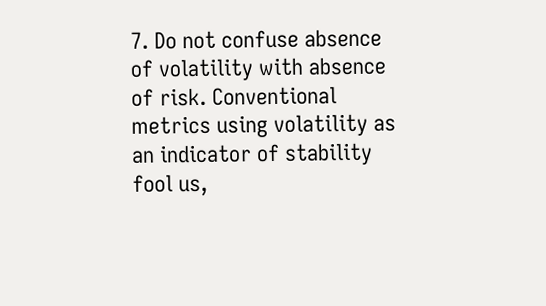7. Do not confuse absence of volatility with absence of risk. Conventional metrics using volatility as an indicator of stability fool us,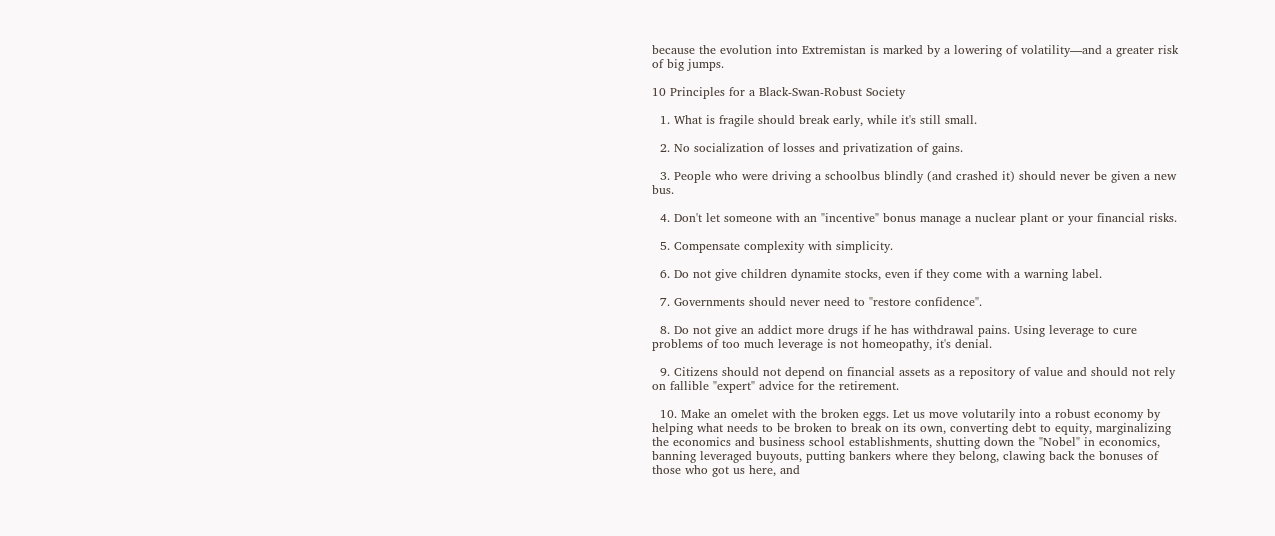because the evolution into Extremistan is marked by a lowering of volatility—and a greater risk of big jumps.

10 Principles for a Black-Swan-Robust Society

  1. What is fragile should break early, while it's still small.

  2. No socialization of losses and privatization of gains.

  3. People who were driving a schoolbus blindly (and crashed it) should never be given a new bus.

  4. Don't let someone with an "incentive" bonus manage a nuclear plant or your financial risks.

  5. Compensate complexity with simplicity.

  6. Do not give children dynamite stocks, even if they come with a warning label.

  7. Governments should never need to "restore confidence".

  8. Do not give an addict more drugs if he has withdrawal pains. Using leverage to cure problems of too much leverage is not homeopathy, it's denial.

  9. Citizens should not depend on financial assets as a repository of value and should not rely on fallible "expert" advice for the retirement.

  10. Make an omelet with the broken eggs. Let us move volutarily into a robust economy by helping what needs to be broken to break on its own, converting debt to equity, marginalizing the economics and business school establishments, shutting down the "Nobel" in economics, banning leveraged buyouts, putting bankers where they belong, clawing back the bonuses of those who got us here, and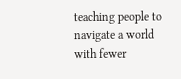teaching people to navigate a world with fewer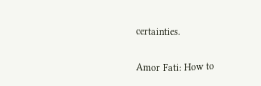certainties.

Amor Fati: How to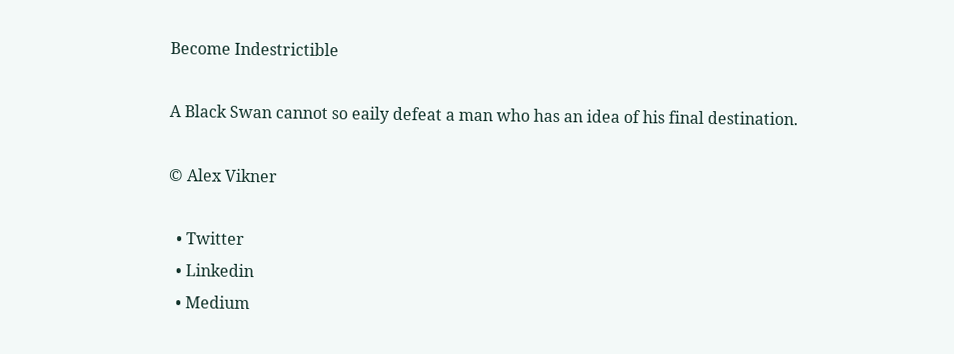Become Indestrictible

A Black Swan cannot so eaily defeat a man who has an idea of his final destination.

© Alex Vikner

  • Twitter
  • Linkedin
  • Medium